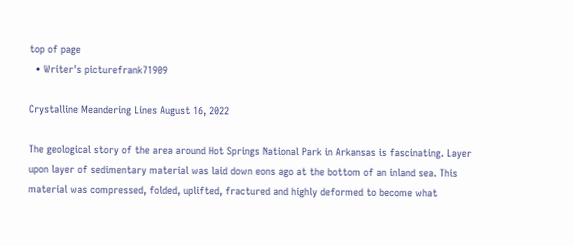top of page
  • Writer's picturefrank71909

Crystalline Meandering Lines August 16, 2022

The geological story of the area around Hot Springs National Park in Arkansas is fascinating. Layer upon layer of sedimentary material was laid down eons ago at the bottom of an inland sea. This material was compressed, folded, uplifted, fractured and highly deformed to become what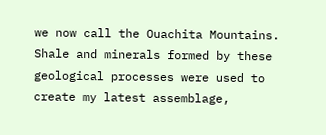we now call the Ouachita Mountains. Shale and minerals formed by these geological processes were used to create my latest assemblage,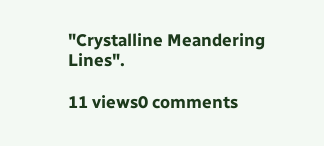"Crystalline Meandering Lines".

11 views0 comments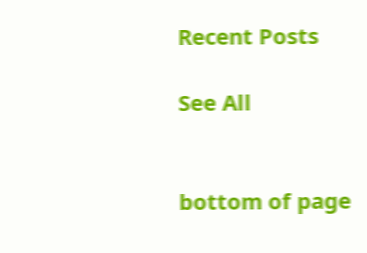Recent Posts

See All


bottom of page